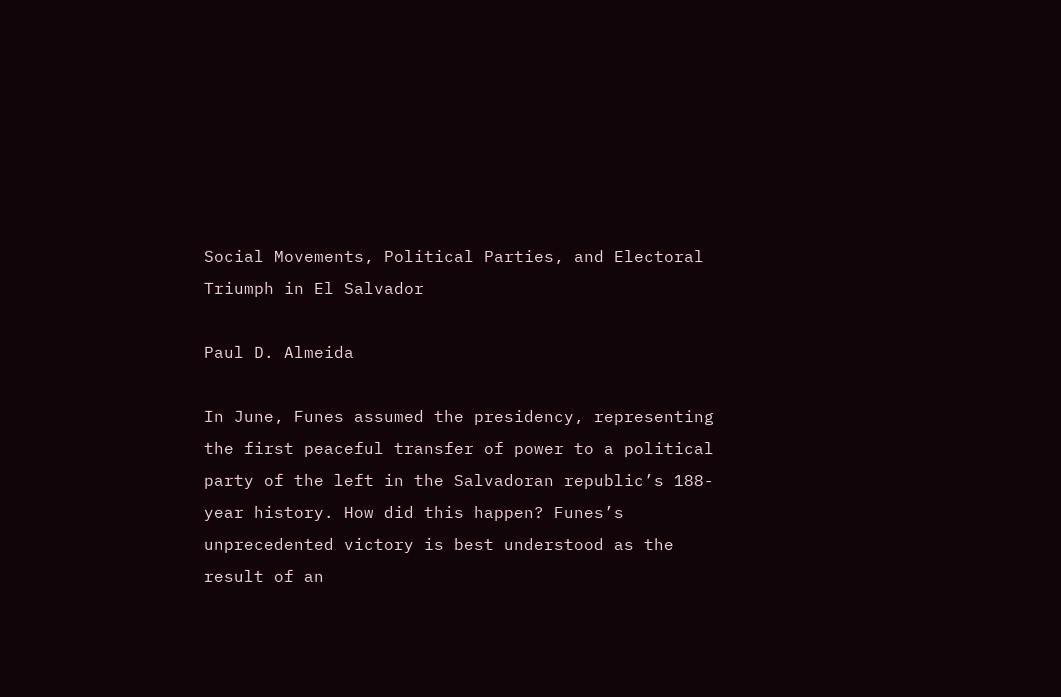Social Movements, Political Parties, and Electoral Triumph in El Salvador

Paul D. Almeida

In June, Funes assumed the presidency, representing the first peaceful transfer of power to a political party of the left in the Salvadoran republic’s 188-year history. How did this happen? Funes’s unprecedented victory is best understood as the result of an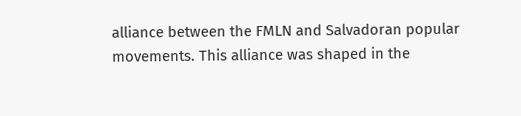alliance between the FMLN and Salvadoran popular movements. This alliance was shaped in the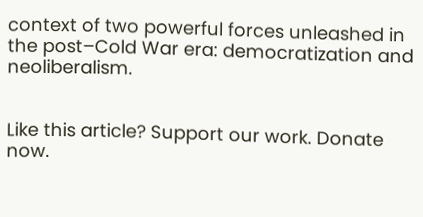context of two powerful forces unleashed in the post–Cold War era: democratization and neoliberalism.


Like this article? Support our work. Donate now.